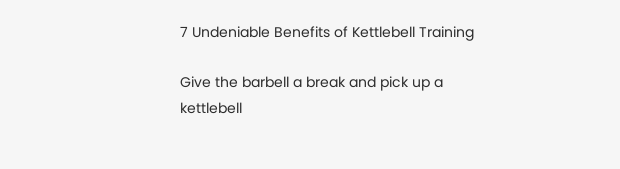7 Undeniable Benefits of Kettlebell Training

Give the barbell a break and pick up a kettlebell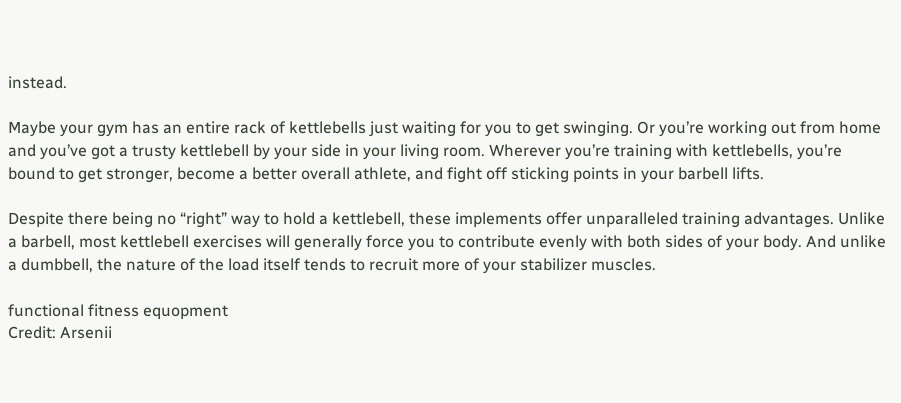instead.

Maybe your gym has an entire rack of kettlebells just waiting for you to get swinging. Or you’re working out from home and you’ve got a trusty kettlebell by your side in your living room. Wherever you’re training with kettlebells, you’re bound to get stronger, become a better overall athlete, and fight off sticking points in your barbell lifts.

Despite there being no “right” way to hold a kettlebell, these implements offer unparalleled training advantages. Unlike a barbell, most kettlebell exercises will generally force you to contribute evenly with both sides of your body. And unlike a dumbbell, the nature of the load itself tends to recruit more of your stabilizer muscles.

functional fitness equopment
Credit: Arsenii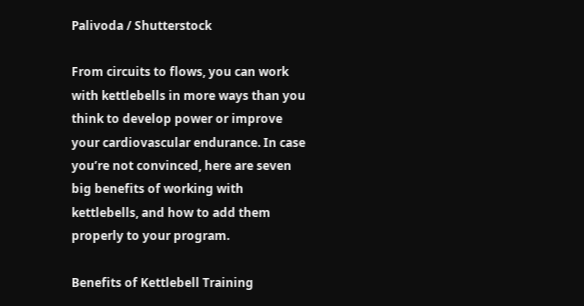Palivoda / Shutterstock

From circuits to flows, you can work with kettlebells in more ways than you think to develop power or improve your cardiovascular endurance. In case you’re not convinced, here are seven big benefits of working with kettlebells, and how to add them properly to your program.

Benefits of Kettlebell Training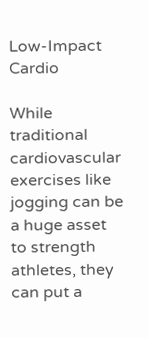Low-Impact Cardio

While traditional cardiovascular exercises like jogging can be a huge asset to strength athletes, they can put a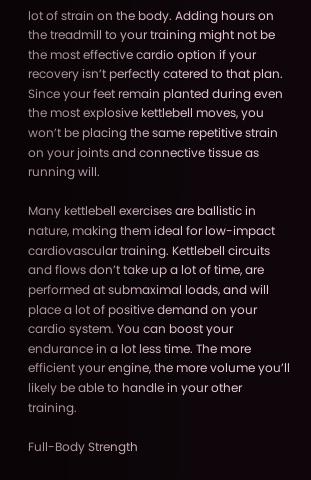lot of strain on the body. Adding hours on the treadmill to your training might not be the most effective cardio option if your recovery isn’t perfectly catered to that plan. Since your feet remain planted during even the most explosive kettlebell moves, you won’t be placing the same repetitive strain on your joints and connective tissue as running will.

Many kettlebell exercises are ballistic in nature, making them ideal for low-impact cardiovascular training. Kettlebell circuits and flows don’t take up a lot of time, are performed at submaximal loads, and will place a lot of positive demand on your cardio system. You can boost your endurance in a lot less time. The more efficient your engine, the more volume you’ll likely be able to handle in your other training.

Full-Body Strength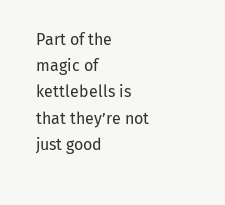Part of the magic of kettlebells is that they’re not just good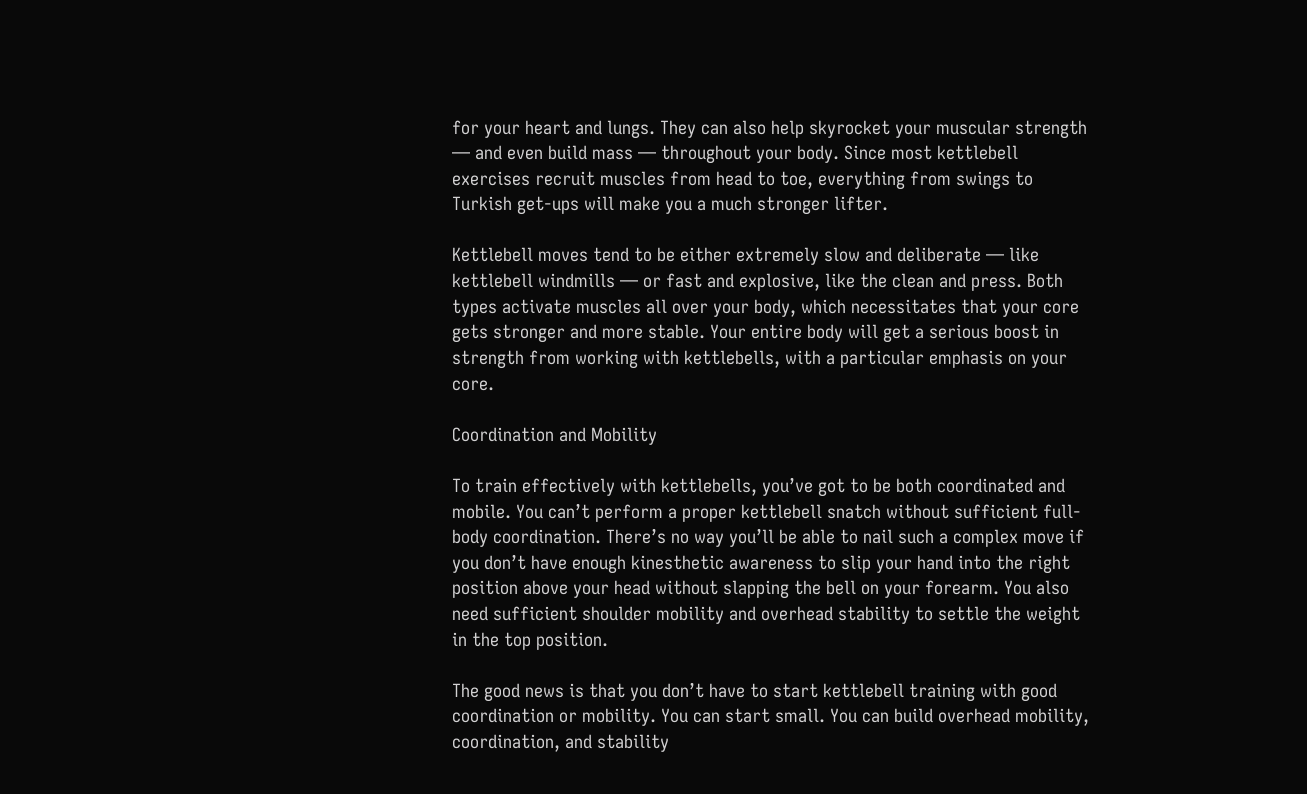for your heart and lungs. They can also help skyrocket your muscular strength — and even build mass — throughout your body. Since most kettlebell exercises recruit muscles from head to toe, everything from swings to Turkish get-ups will make you a much stronger lifter.

Kettlebell moves tend to be either extremely slow and deliberate — like kettlebell windmills — or fast and explosive, like the clean and press. Both types activate muscles all over your body, which necessitates that your core gets stronger and more stable. Your entire body will get a serious boost in strength from working with kettlebells, with a particular emphasis on your core.

Coordination and Mobility

To train effectively with kettlebells, you’ve got to be both coordinated and mobile. You can’t perform a proper kettlebell snatch without sufficient full-body coordination. There’s no way you’ll be able to nail such a complex move if you don’t have enough kinesthetic awareness to slip your hand into the right position above your head without slapping the bell on your forearm. You also need sufficient shoulder mobility and overhead stability to settle the weight in the top position.

The good news is that you don’t have to start kettlebell training with good coordination or mobility. You can start small. You can build overhead mobility, coordination, and stability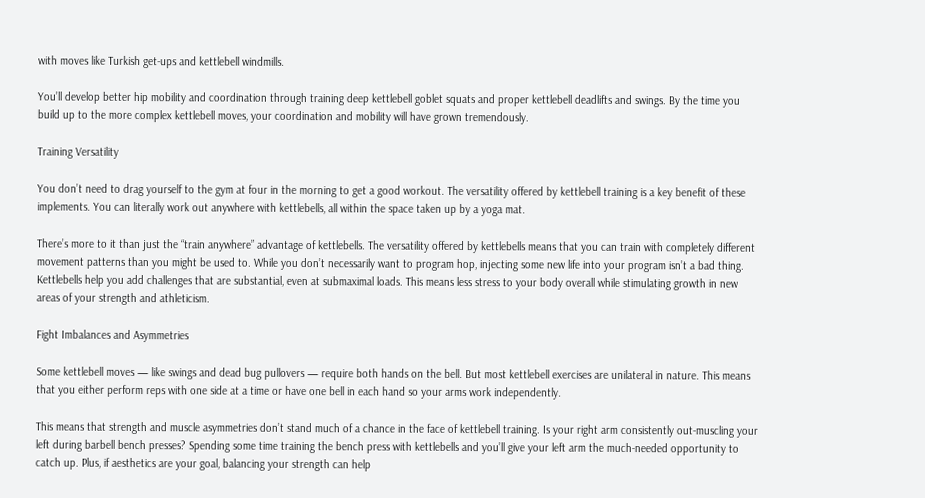with moves like Turkish get-ups and kettlebell windmills.

You’ll develop better hip mobility and coordination through training deep kettlebell goblet squats and proper kettlebell deadlifts and swings. By the time you build up to the more complex kettlebell moves, your coordination and mobility will have grown tremendously.

Training Versatility

You don’t need to drag yourself to the gym at four in the morning to get a good workout. The versatility offered by kettlebell training is a key benefit of these implements. You can literally work out anywhere with kettlebells, all within the space taken up by a yoga mat.

There’s more to it than just the “train anywhere” advantage of kettlebells. The versatility offered by kettlebells means that you can train with completely different movement patterns than you might be used to. While you don’t necessarily want to program hop, injecting some new life into your program isn’t a bad thing. Kettlebells help you add challenges that are substantial, even at submaximal loads. This means less stress to your body overall while stimulating growth in new areas of your strength and athleticism.

Fight Imbalances and Asymmetries

Some kettlebell moves — like swings and dead bug pullovers — require both hands on the bell. But most kettlebell exercises are unilateral in nature. This means that you either perform reps with one side at a time or have one bell in each hand so your arms work independently.

This means that strength and muscle asymmetries don’t stand much of a chance in the face of kettlebell training. Is your right arm consistently out-muscling your left during barbell bench presses? Spending some time training the bench press with kettlebells and you’ll give your left arm the much-needed opportunity to catch up. Plus, if aesthetics are your goal, balancing your strength can help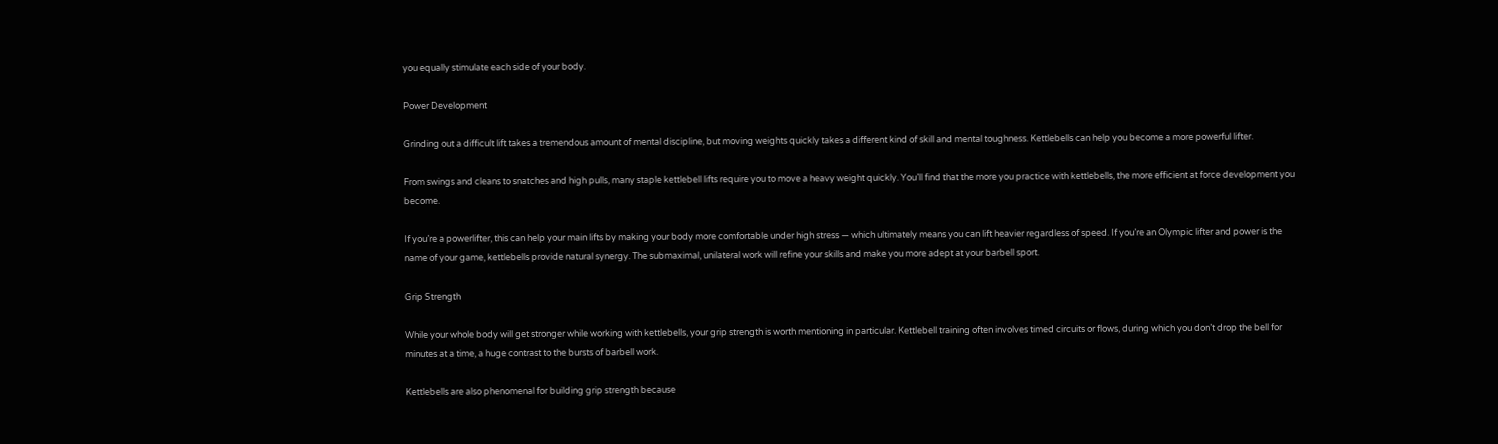you equally stimulate each side of your body.

Power Development

Grinding out a difficult lift takes a tremendous amount of mental discipline, but moving weights quickly takes a different kind of skill and mental toughness. Kettlebells can help you become a more powerful lifter.

From swings and cleans to snatches and high pulls, many staple kettlebell lifts require you to move a heavy weight quickly. You’ll find that the more you practice with kettlebells, the more efficient at force development you become.

If you’re a powerlifter, this can help your main lifts by making your body more comfortable under high stress — which ultimately means you can lift heavier regardless of speed. If you’re an Olympic lifter and power is the name of your game, kettlebells provide natural synergy. The submaximal, unilateral work will refine your skills and make you more adept at your barbell sport.

Grip Strength

While your whole body will get stronger while working with kettlebells, your grip strength is worth mentioning in particular. Kettlebell training often involves timed circuits or flows, during which you don’t drop the bell for minutes at a time, a huge contrast to the bursts of barbell work.

Kettlebells are also phenomenal for building grip strength because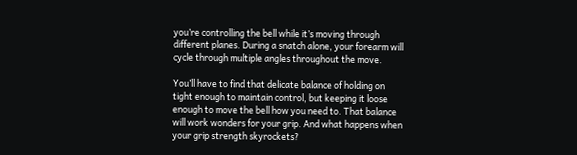you’re controlling the bell while it’s moving through different planes. During a snatch alone, your forearm will cycle through multiple angles throughout the move.

You’ll have to find that delicate balance of holding on tight enough to maintain control, but keeping it loose enough to move the bell how you need to. That balance will work wonders for your grip. And what happens when your grip strength skyrockets?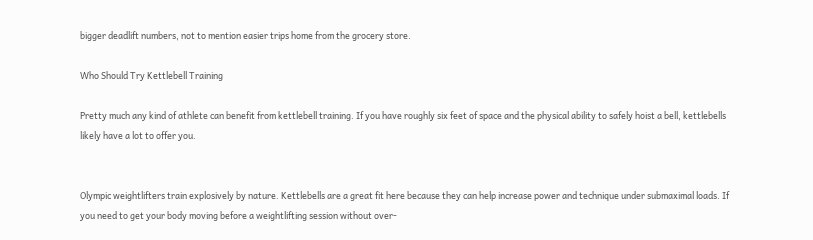bigger deadlift numbers, not to mention easier trips home from the grocery store.

Who Should Try Kettlebell Training

Pretty much any kind of athlete can benefit from kettlebell training. If you have roughly six feet of space and the physical ability to safely hoist a bell, kettlebells likely have a lot to offer you.


Olympic weightlifters train explosively by nature. Kettlebells are a great fit here because they can help increase power and technique under submaximal loads. If you need to get your body moving before a weightlifting session without over-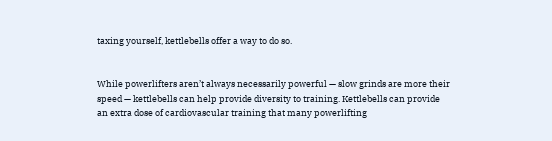taxing yourself, kettlebells offer a way to do so.


While powerlifters aren’t always necessarily powerful — slow grinds are more their speed — kettlebells can help provide diversity to training. Kettlebells can provide an extra dose of cardiovascular training that many powerlifting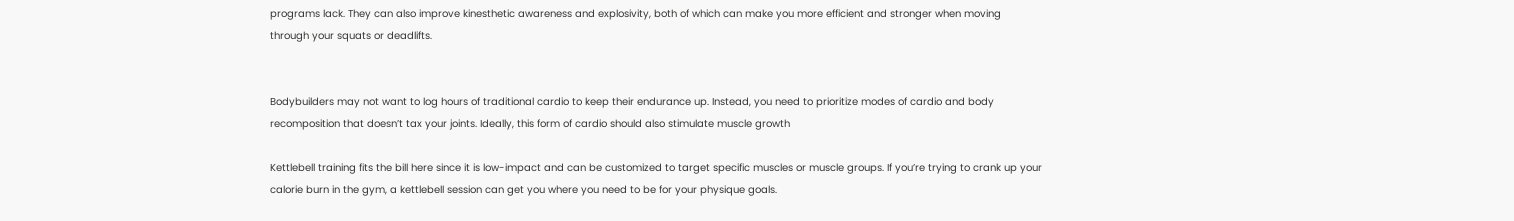programs lack. They can also improve kinesthetic awareness and explosivity, both of which can make you more efficient and stronger when moving through your squats or deadlifts.


Bodybuilders may not want to log hours of traditional cardio to keep their endurance up. Instead, you need to prioritize modes of cardio and body recomposition that doesn’t tax your joints. Ideally, this form of cardio should also stimulate muscle growth

Kettlebell training fits the bill here since it is low-impact and can be customized to target specific muscles or muscle groups. If you’re trying to crank up your calorie burn in the gym, a kettlebell session can get you where you need to be for your physique goals.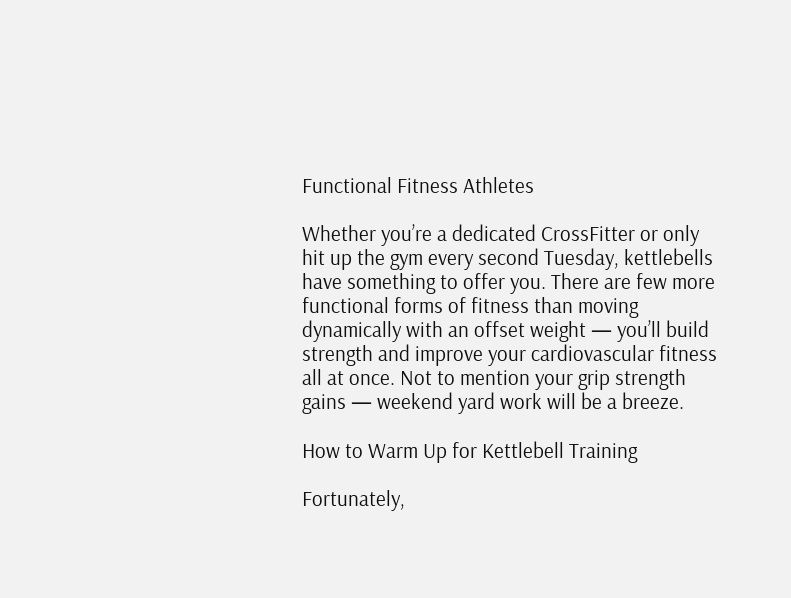Functional Fitness Athletes

Whether you’re a dedicated CrossFitter or only hit up the gym every second Tuesday, kettlebells have something to offer you. There are few more functional forms of fitness than moving dynamically with an offset weight — you’ll build strength and improve your cardiovascular fitness all at once. Not to mention your grip strength gains — weekend yard work will be a breeze.

How to Warm Up for Kettlebell Training

Fortunately,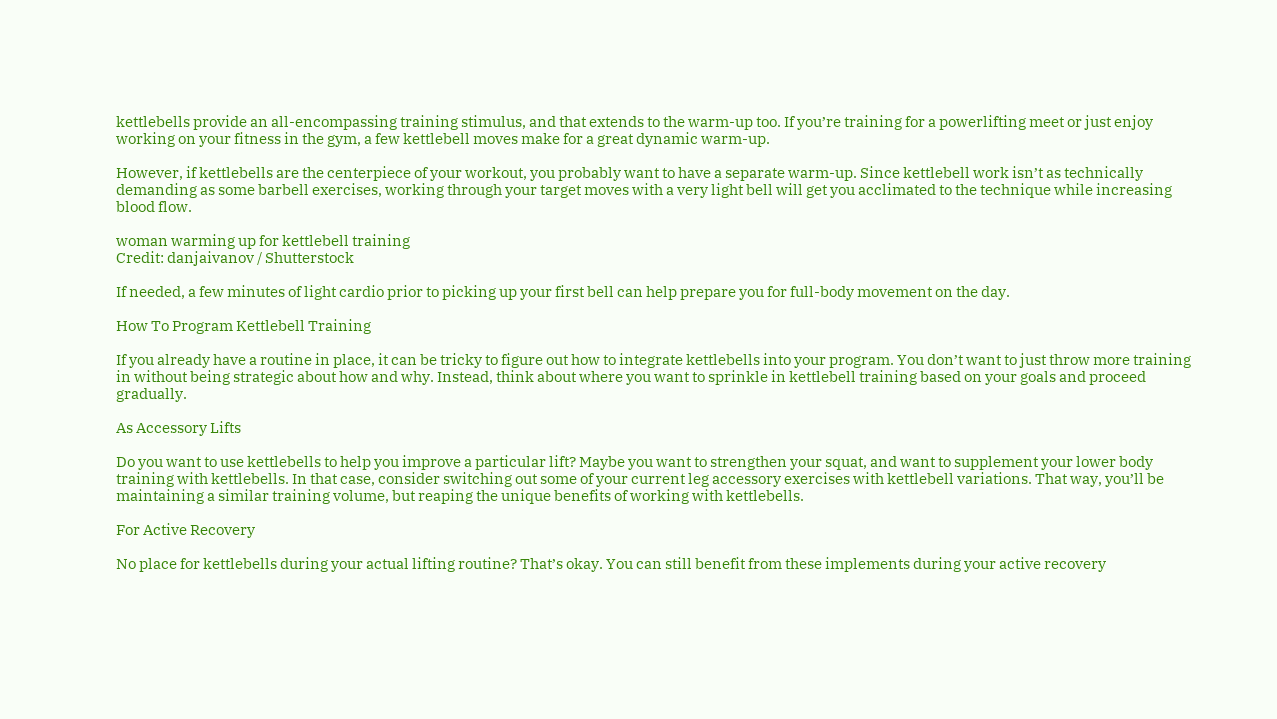kettlebells provide an all-encompassing training stimulus, and that extends to the warm-up too. If you’re training for a powerlifting meet or just enjoy working on your fitness in the gym, a few kettlebell moves make for a great dynamic warm-up.

However, if kettlebells are the centerpiece of your workout, you probably want to have a separate warm-up. Since kettlebell work isn’t as technically demanding as some barbell exercises, working through your target moves with a very light bell will get you acclimated to the technique while increasing blood flow.

woman warming up for kettlebell training
Credit: danjaivanov / Shutterstock

If needed, a few minutes of light cardio prior to picking up your first bell can help prepare you for full-body movement on the day.

How To Program Kettlebell Training

If you already have a routine in place, it can be tricky to figure out how to integrate kettlebells into your program. You don’t want to just throw more training in without being strategic about how and why. Instead, think about where you want to sprinkle in kettlebell training based on your goals and proceed gradually.

As Accessory Lifts

Do you want to use kettlebells to help you improve a particular lift? Maybe you want to strengthen your squat, and want to supplement your lower body training with kettlebells. In that case, consider switching out some of your current leg accessory exercises with kettlebell variations. That way, you’ll be maintaining a similar training volume, but reaping the unique benefits of working with kettlebells.

For Active Recovery

No place for kettlebells during your actual lifting routine? That’s okay. You can still benefit from these implements during your active recovery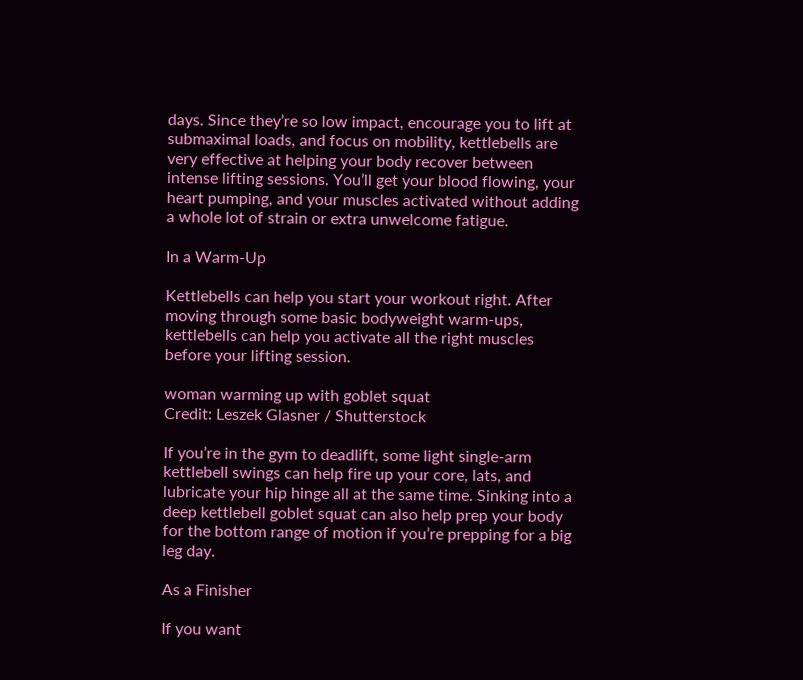days. Since they’re so low impact, encourage you to lift at submaximal loads, and focus on mobility, kettlebells are very effective at helping your body recover between intense lifting sessions. You’ll get your blood flowing, your heart pumping, and your muscles activated without adding a whole lot of strain or extra unwelcome fatigue.

In a Warm-Up

Kettlebells can help you start your workout right. After moving through some basic bodyweight warm-ups, kettlebells can help you activate all the right muscles before your lifting session.

woman warming up with goblet squat
Credit: Leszek Glasner / Shutterstock

If you’re in the gym to deadlift, some light single-arm kettlebell swings can help fire up your core, lats, and lubricate your hip hinge all at the same time. Sinking into a deep kettlebell goblet squat can also help prep your body for the bottom range of motion if you’re prepping for a big leg day.

As a Finisher

If you want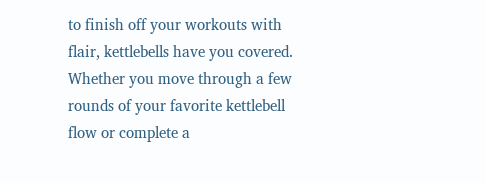to finish off your workouts with flair, kettlebells have you covered. Whether you move through a few rounds of your favorite kettlebell flow or complete a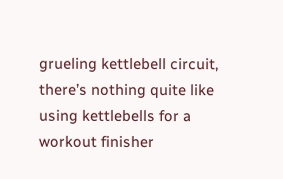grueling kettlebell circuit, there’s nothing quite like using kettlebells for a workout finisher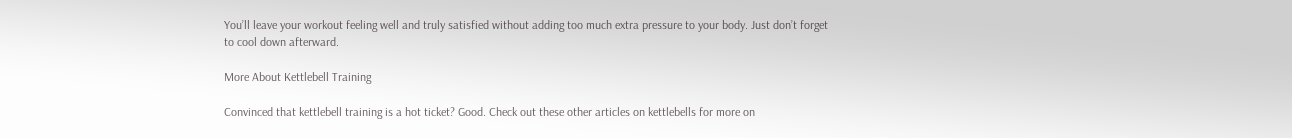You’ll leave your workout feeling well and truly satisfied without adding too much extra pressure to your body. Just don’t forget to cool down afterward.

More About Kettlebell Training

Convinced that kettlebell training is a hot ticket? Good. Check out these other articles on kettlebells for more on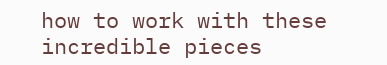how to work with these incredible pieces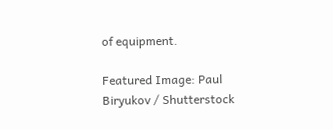of equipment.

Featured Image: Paul Biryukov / Shutterstock